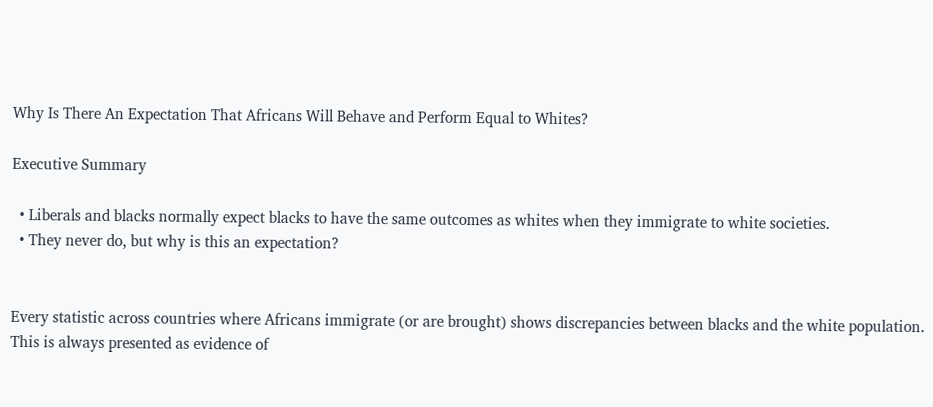Why Is There An Expectation That Africans Will Behave and Perform Equal to Whites?

Executive Summary

  • Liberals and blacks normally expect blacks to have the same outcomes as whites when they immigrate to white societies.
  • They never do, but why is this an expectation?


Every statistic across countries where Africans immigrate (or are brought) shows discrepancies between blacks and the white population. This is always presented as evidence of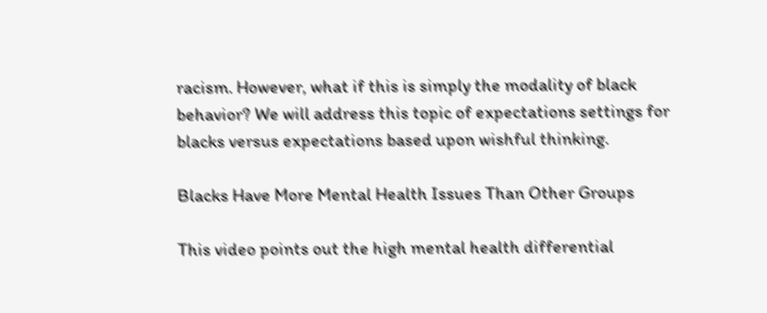racism. However, what if this is simply the modality of black behavior? We will address this topic of expectations settings for blacks versus expectations based upon wishful thinking.

Blacks Have More Mental Health Issues Than Other Groups

This video points out the high mental health differential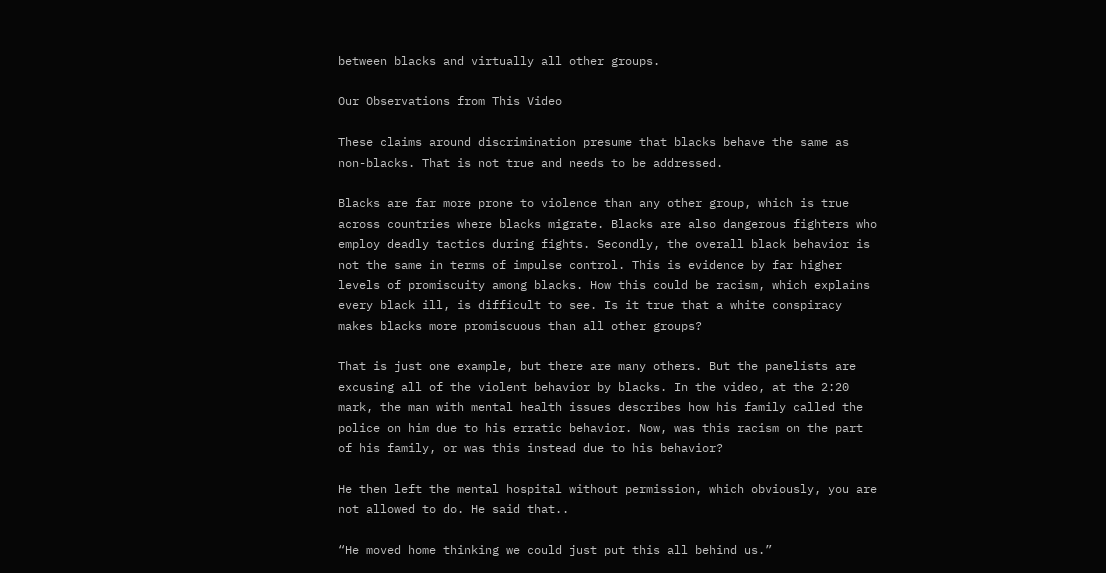between blacks and virtually all other groups.

Our Observations from This Video

These claims around discrimination presume that blacks behave the same as non-blacks. That is not true and needs to be addressed.

Blacks are far more prone to violence than any other group, which is true across countries where blacks migrate. Blacks are also dangerous fighters who employ deadly tactics during fights. Secondly, the overall black behavior is not the same in terms of impulse control. This is evidence by far higher levels of promiscuity among blacks. How this could be racism, which explains every black ill, is difficult to see. Is it true that a white conspiracy makes blacks more promiscuous than all other groups?

That is just one example, but there are many others. But the panelists are excusing all of the violent behavior by blacks. In the video, at the 2:20 mark, the man with mental health issues describes how his family called the police on him due to his erratic behavior. Now, was this racism on the part of his family, or was this instead due to his behavior?

He then left the mental hospital without permission, which obviously, you are not allowed to do. He said that..

“He moved home thinking we could just put this all behind us.”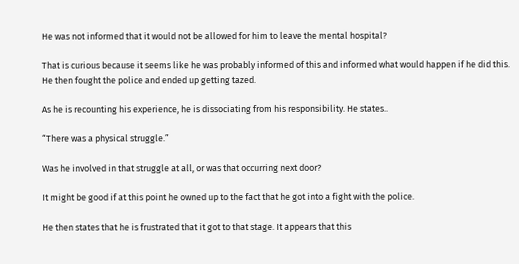He was not informed that it would not be allowed for him to leave the mental hospital?

That is curious because it seems like he was probably informed of this and informed what would happen if he did this. He then fought the police and ended up getting tazed.

As he is recounting his experience, he is dissociating from his responsibility. He states..

“There was a physical struggle.”

Was he involved in that struggle at all, or was that occurring next door?

It might be good if at this point he owned up to the fact that he got into a fight with the police.

He then states that he is frustrated that it got to that stage. It appears that this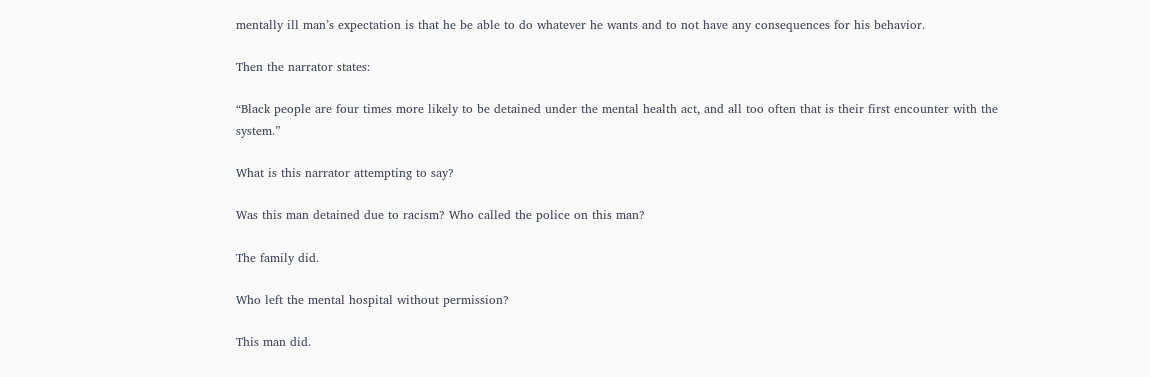mentally ill man’s expectation is that he be able to do whatever he wants and to not have any consequences for his behavior.

Then the narrator states:

“Black people are four times more likely to be detained under the mental health act, and all too often that is their first encounter with the system.”

What is this narrator attempting to say?

Was this man detained due to racism? Who called the police on this man?

The family did.

Who left the mental hospital without permission?

This man did.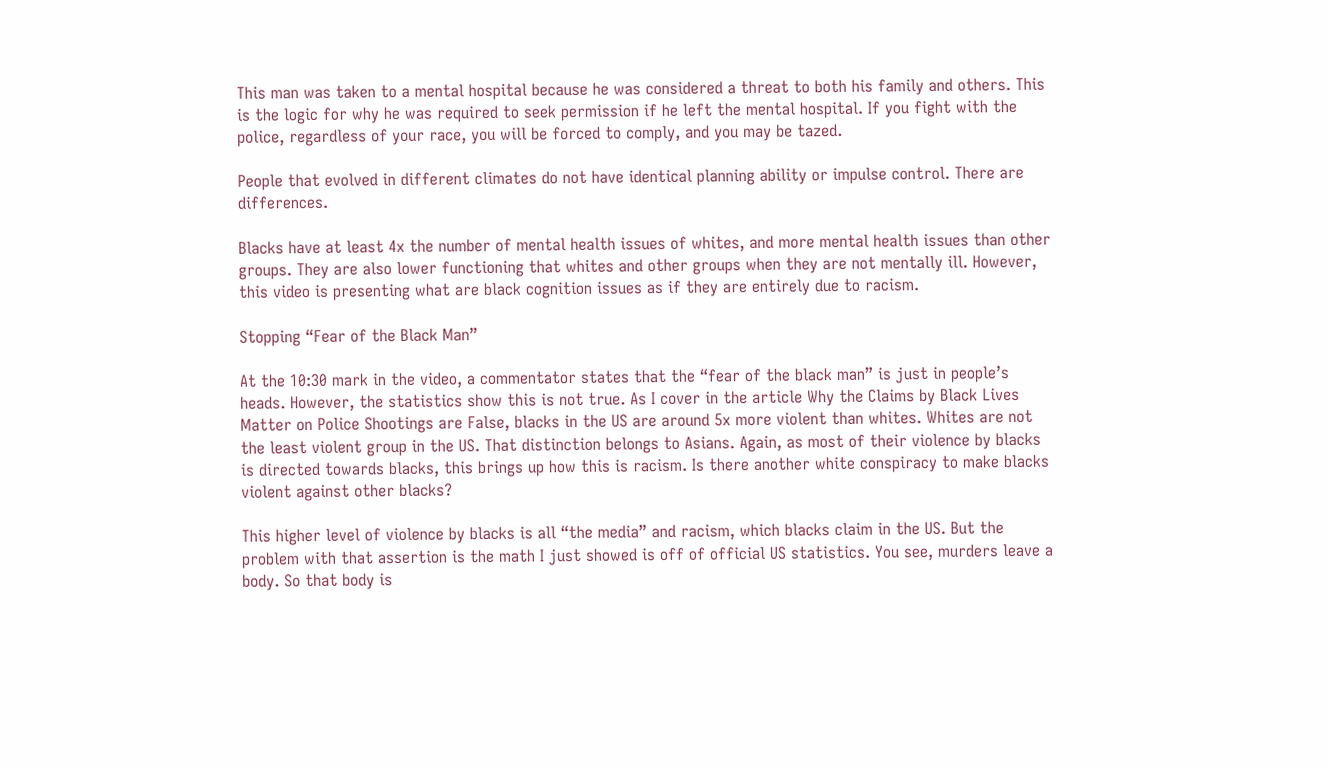This man was taken to a mental hospital because he was considered a threat to both his family and others. This is the logic for why he was required to seek permission if he left the mental hospital. If you fight with the police, regardless of your race, you will be forced to comply, and you may be tazed.

People that evolved in different climates do not have identical planning ability or impulse control. There are differences.

Blacks have at least 4x the number of mental health issues of whites, and more mental health issues than other groups. They are also lower functioning that whites and other groups when they are not mentally ill. However, this video is presenting what are black cognition issues as if they are entirely due to racism.

Stopping “Fear of the Black Man”

At the 10:30 mark in the video, a commentator states that the “fear of the black man” is just in people’s heads. However, the statistics show this is not true. As I cover in the article Why the Claims by Black Lives Matter on Police Shootings are False, blacks in the US are around 5x more violent than whites. Whites are not the least violent group in the US. That distinction belongs to Asians. Again, as most of their violence by blacks is directed towards blacks, this brings up how this is racism. Is there another white conspiracy to make blacks violent against other blacks?

This higher level of violence by blacks is all “the media” and racism, which blacks claim in the US. But the problem with that assertion is the math I just showed is off of official US statistics. You see, murders leave a body. So that body is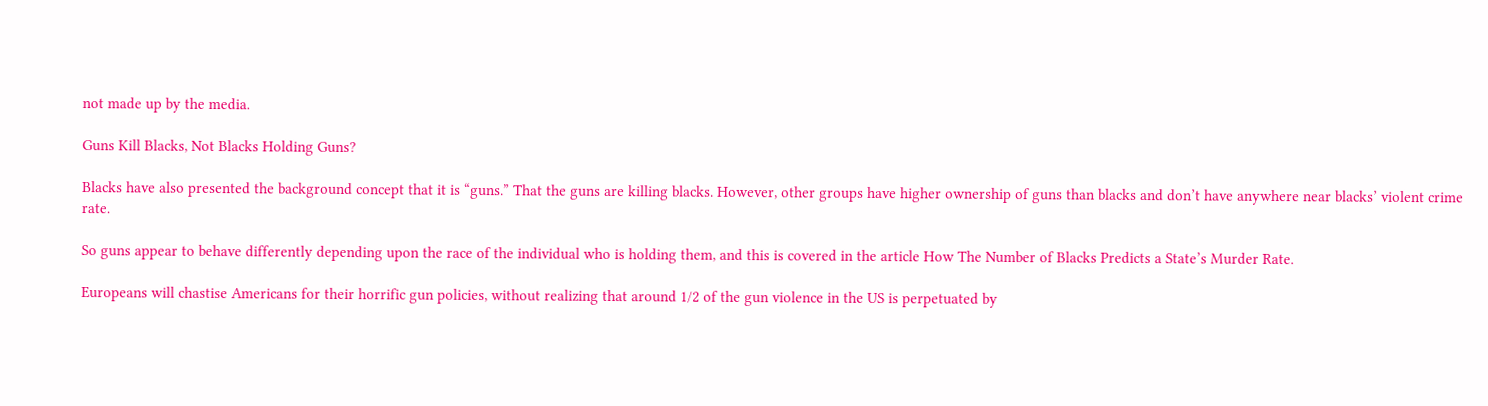not made up by the media.

Guns Kill Blacks, Not Blacks Holding Guns?

Blacks have also presented the background concept that it is “guns.” That the guns are killing blacks. However, other groups have higher ownership of guns than blacks and don’t have anywhere near blacks’ violent crime rate.

So guns appear to behave differently depending upon the race of the individual who is holding them, and this is covered in the article How The Number of Blacks Predicts a State’s Murder Rate.

Europeans will chastise Americans for their horrific gun policies, without realizing that around 1/2 of the gun violence in the US is perpetuated by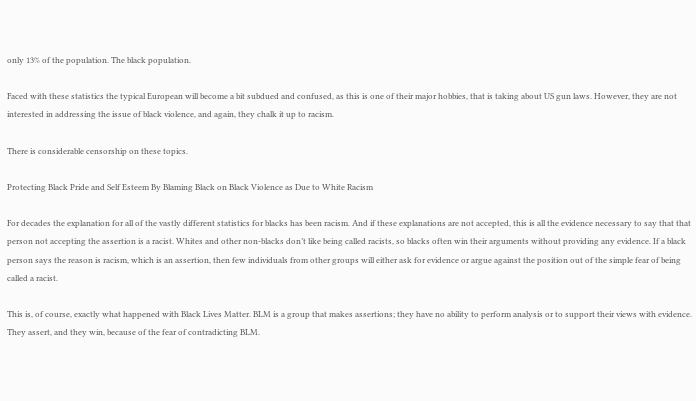only 13% of the population. The black population.

Faced with these statistics the typical European will become a bit subdued and confused, as this is one of their major hobbies, that is taking about US gun laws. However, they are not interested in addressing the issue of black violence, and again, they chalk it up to racism.

There is considerable censorship on these topics.

Protecting Black Pride and Self Esteem By Blaming Black on Black Violence as Due to White Racism

For decades the explanation for all of the vastly different statistics for blacks has been racism. And if these explanations are not accepted, this is all the evidence necessary to say that that person not accepting the assertion is a racist. Whites and other non-blacks don’t like being called racists, so blacks often win their arguments without providing any evidence. If a black person says the reason is racism, which is an assertion, then few individuals from other groups will either ask for evidence or argue against the position out of the simple fear of being called a racist.

This is, of course, exactly what happened with Black Lives Matter. BLM is a group that makes assertions; they have no ability to perform analysis or to support their views with evidence. They assert, and they win, because of the fear of contradicting BLM.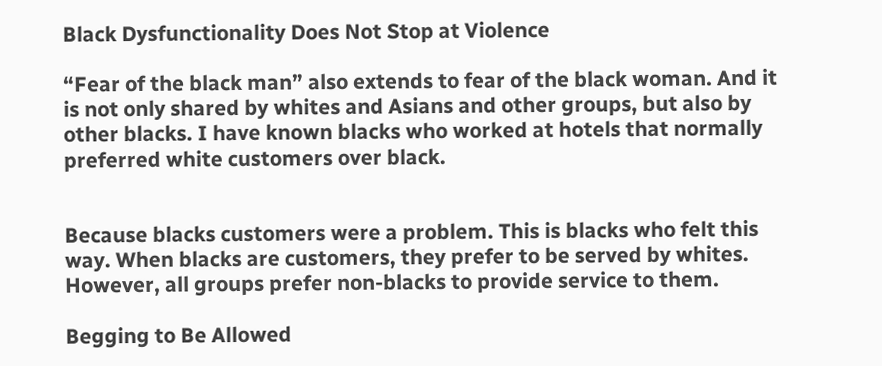Black Dysfunctionality Does Not Stop at Violence

“Fear of the black man” also extends to fear of the black woman. And it is not only shared by whites and Asians and other groups, but also by other blacks. I have known blacks who worked at hotels that normally preferred white customers over black.


Because blacks customers were a problem. This is blacks who felt this way. When blacks are customers, they prefer to be served by whites. However, all groups prefer non-blacks to provide service to them.

Begging to Be Allowed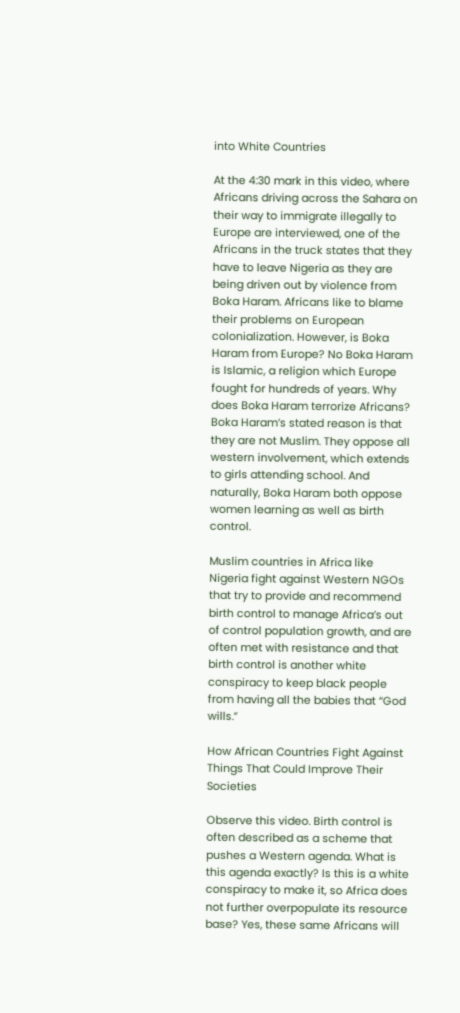into White Countries

At the 4:30 mark in this video, where Africans driving across the Sahara on their way to immigrate illegally to Europe are interviewed, one of the Africans in the truck states that they have to leave Nigeria as they are being driven out by violence from Boka Haram. Africans like to blame their problems on European colonialization. However, is Boka Haram from Europe? No Boka Haram is Islamic, a religion which Europe fought for hundreds of years. Why does Boka Haram terrorize Africans? Boka Haram’s stated reason is that they are not Muslim. They oppose all western involvement, which extends to girls attending school. And naturally, Boka Haram both oppose women learning as well as birth control.

Muslim countries in Africa like Nigeria fight against Western NGOs that try to provide and recommend birth control to manage Africa’s out of control population growth, and are often met with resistance and that birth control is another white conspiracy to keep black people from having all the babies that “God wills.”

How African Countries Fight Against Things That Could Improve Their Societies

Observe this video. Birth control is often described as a scheme that pushes a Western agenda. What is this agenda exactly? Is this is a white conspiracy to make it, so Africa does not further overpopulate its resource base? Yes, these same Africans will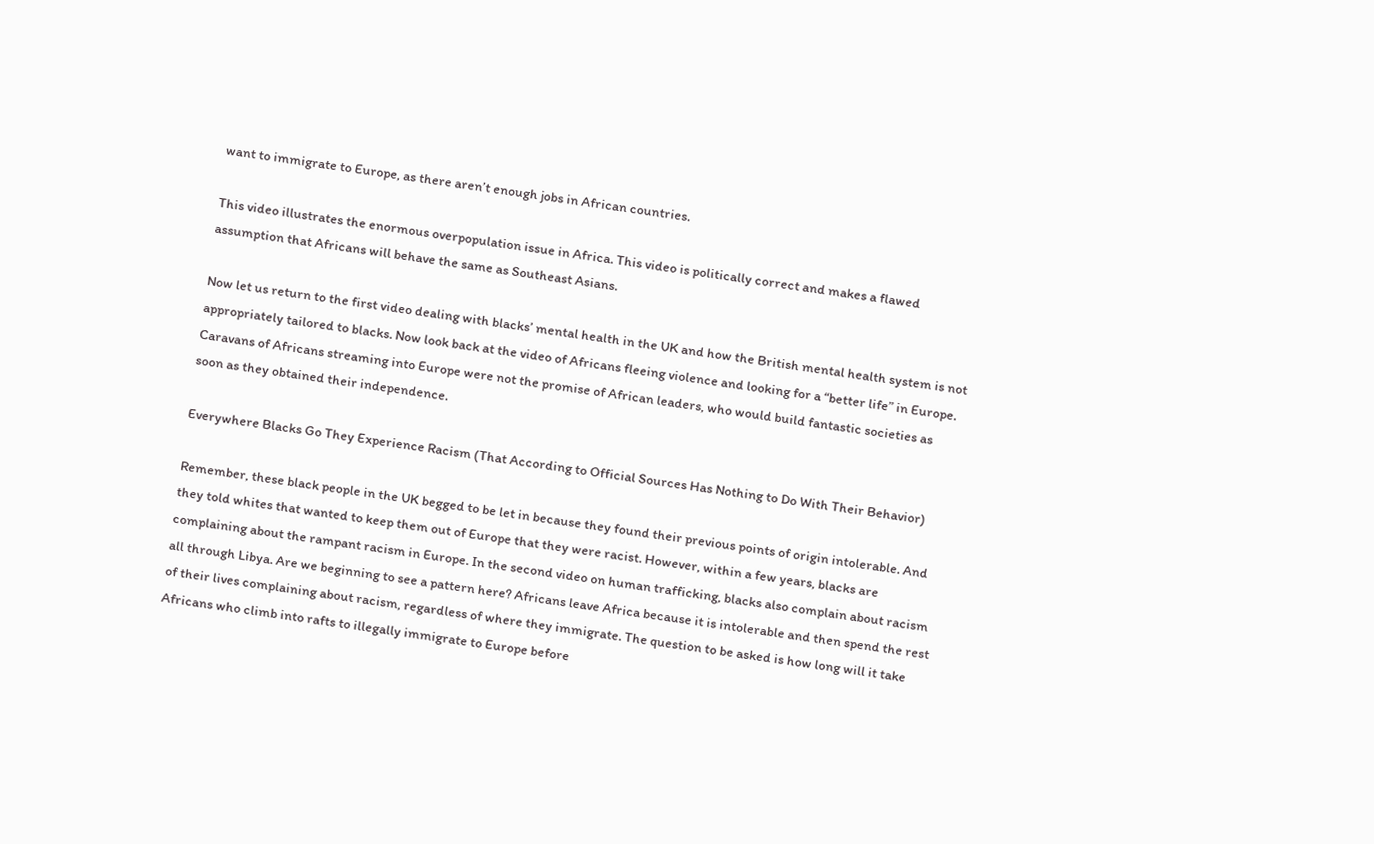want to immigrate to Europe, as there aren’t enough jobs in African countries.

This video illustrates the enormous overpopulation issue in Africa. This video is politically correct and makes a flawed assumption that Africans will behave the same as Southeast Asians.

Now let us return to the first video dealing with blacks’ mental health in the UK and how the British mental health system is not appropriately tailored to blacks. Now look back at the video of Africans fleeing violence and looking for a “better life” in Europe. Caravans of Africans streaming into Europe were not the promise of African leaders, who would build fantastic societies as soon as they obtained their independence.

Everywhere Blacks Go They Experience Racism (That According to Official Sources Has Nothing to Do With Their Behavior)

Remember, these black people in the UK begged to be let in because they found their previous points of origin intolerable. And they told whites that wanted to keep them out of Europe that they were racist. However, within a few years, blacks are complaining about the rampant racism in Europe. In the second video on human trafficking, blacks also complain about racism all through Libya. Are we beginning to see a pattern here? Africans leave Africa because it is intolerable and then spend the rest of their lives complaining about racism, regardless of where they immigrate. The question to be asked is how long will it take Africans who climb into rafts to illegally immigrate to Europe before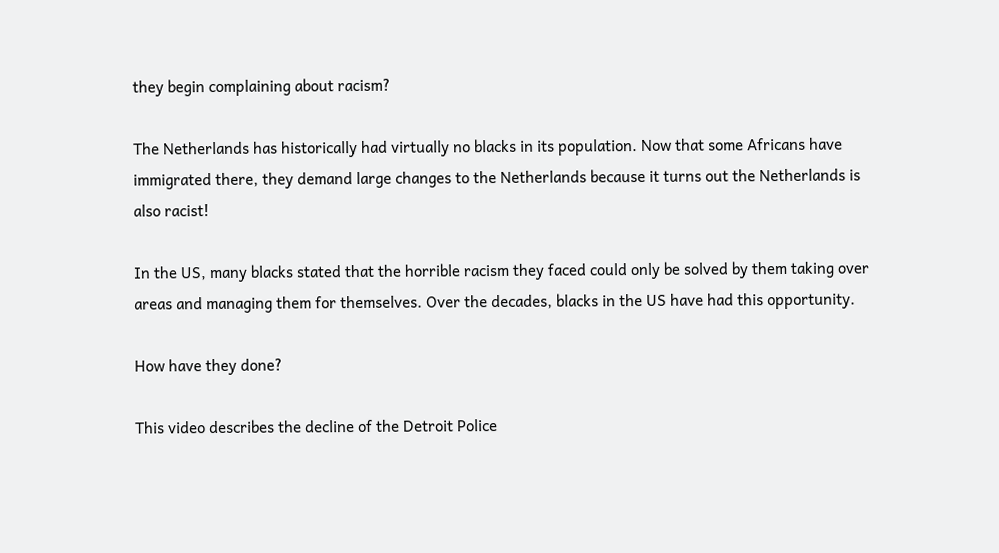they begin complaining about racism?

The Netherlands has historically had virtually no blacks in its population. Now that some Africans have immigrated there, they demand large changes to the Netherlands because it turns out the Netherlands is also racist!

In the US, many blacks stated that the horrible racism they faced could only be solved by them taking over areas and managing them for themselves. Over the decades, blacks in the US have had this opportunity.

How have they done?

This video describes the decline of the Detroit Police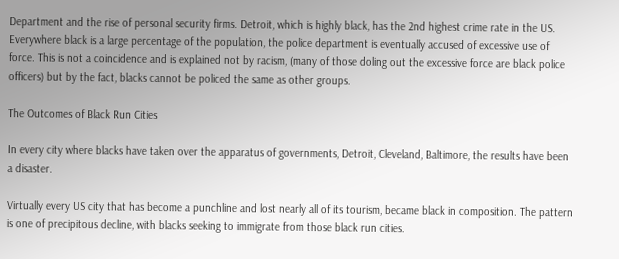Department and the rise of personal security firms. Detroit, which is highly black, has the 2nd highest crime rate in the US. Everywhere black is a large percentage of the population, the police department is eventually accused of excessive use of force. This is not a coincidence and is explained not by racism, (many of those doling out the excessive force are black police officers) but by the fact, blacks cannot be policed the same as other groups.

The Outcomes of Black Run Cities

In every city where blacks have taken over the apparatus of governments, Detroit, Cleveland, Baltimore, the results have been a disaster.

Virtually every US city that has become a punchline and lost nearly all of its tourism, became black in composition. The pattern is one of precipitous decline, with blacks seeking to immigrate from those black run cities.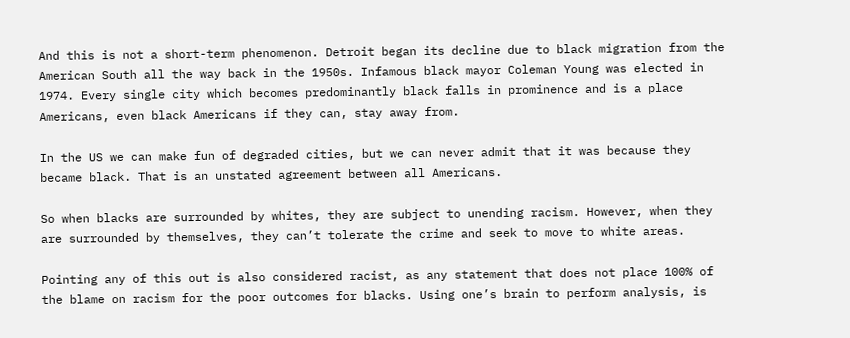And this is not a short-term phenomenon. Detroit began its decline due to black migration from the American South all the way back in the 1950s. Infamous black mayor Coleman Young was elected in 1974. Every single city which becomes predominantly black falls in prominence and is a place Americans, even black Americans if they can, stay away from.

In the US we can make fun of degraded cities, but we can never admit that it was because they became black. That is an unstated agreement between all Americans.

So when blacks are surrounded by whites, they are subject to unending racism. However, when they are surrounded by themselves, they can’t tolerate the crime and seek to move to white areas.

Pointing any of this out is also considered racist, as any statement that does not place 100% of the blame on racism for the poor outcomes for blacks. Using one’s brain to perform analysis, is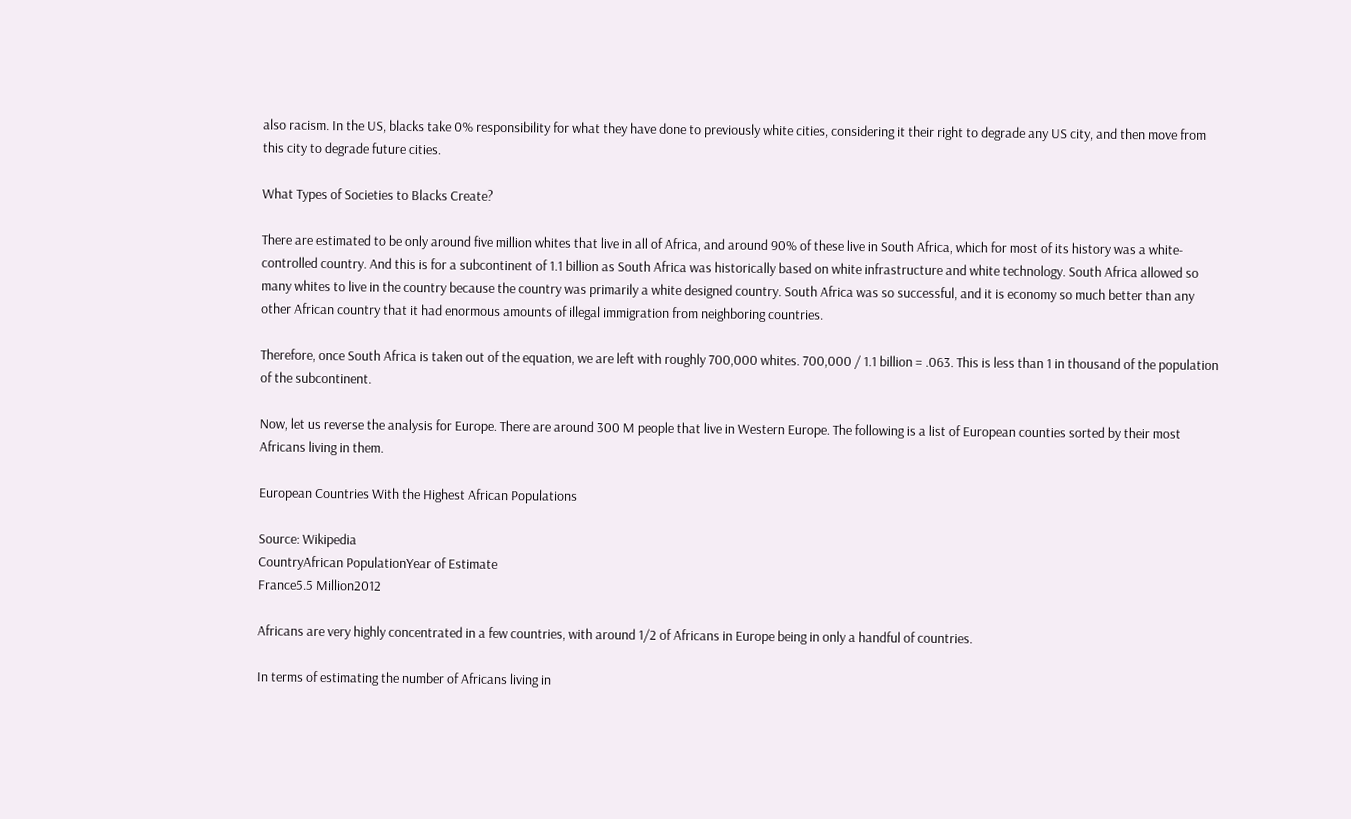also racism. In the US, blacks take 0% responsibility for what they have done to previously white cities, considering it their right to degrade any US city, and then move from this city to degrade future cities.

What Types of Societies to Blacks Create?

There are estimated to be only around five million whites that live in all of Africa, and around 90% of these live in South Africa, which for most of its history was a white-controlled country. And this is for a subcontinent of 1.1 billion as South Africa was historically based on white infrastructure and white technology. South Africa allowed so many whites to live in the country because the country was primarily a white designed country. South Africa was so successful, and it is economy so much better than any other African country that it had enormous amounts of illegal immigration from neighboring countries.

Therefore, once South Africa is taken out of the equation, we are left with roughly 700,000 whites. 700,000 / 1.1 billion = .063. This is less than 1 in thousand of the population of the subcontinent.

Now, let us reverse the analysis for Europe. There are around 300 M people that live in Western Europe. The following is a list of European counties sorted by their most Africans living in them.

European Countries With the Highest African Populations

Source: Wikipedia
CountryAfrican PopulationYear of Estimate
France5.5 Million2012

Africans are very highly concentrated in a few countries, with around 1/2 of Africans in Europe being in only a handful of countries.

In terms of estimating the number of Africans living in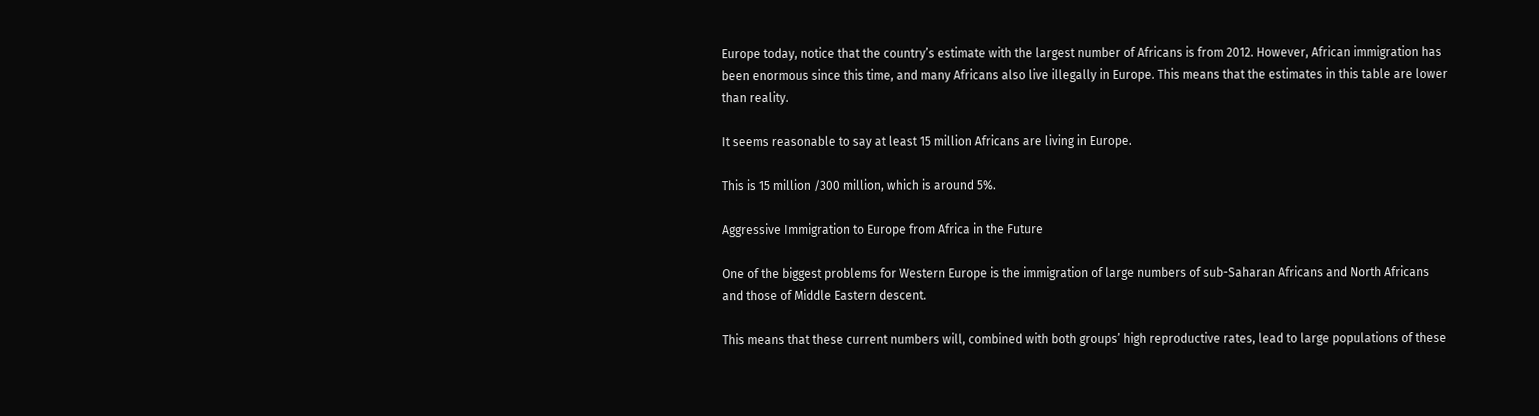Europe today, notice that the country’s estimate with the largest number of Africans is from 2012. However, African immigration has been enormous since this time, and many Africans also live illegally in Europe. This means that the estimates in this table are lower than reality.

It seems reasonable to say at least 15 million Africans are living in Europe.

This is 15 million /300 million, which is around 5%.

Aggressive Immigration to Europe from Africa in the Future

One of the biggest problems for Western Europe is the immigration of large numbers of sub-Saharan Africans and North Africans and those of Middle Eastern descent.

This means that these current numbers will, combined with both groups’ high reproductive rates, lead to large populations of these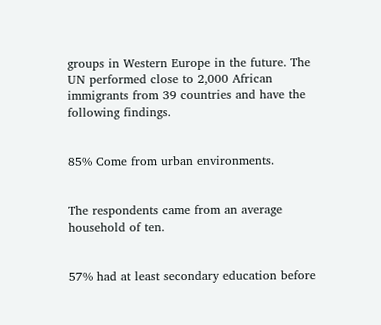groups in Western Europe in the future. The UN performed close to 2,000 African immigrants from 39 countries and have the following findings.


85% Come from urban environments.


The respondents came from an average household of ten.


57% had at least secondary education before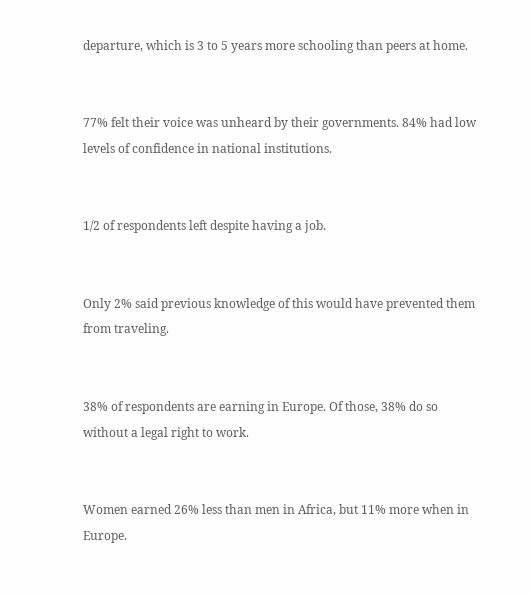departure, which is 3 to 5 years more schooling than peers at home.


77% felt their voice was unheard by their governments. 84% had low levels of confidence in national institutions.


1/2 of respondents left despite having a job.


Only 2% said previous knowledge of this would have prevented them from traveling.


38% of respondents are earning in Europe. Of those, 38% do so without a legal right to work.


Women earned 26% less than men in Africa, but 11% more when in Europe.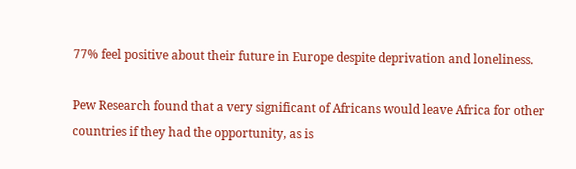77% feel positive about their future in Europe despite deprivation and loneliness.

Pew Research found that a very significant of Africans would leave Africa for other countries if they had the opportunity, as is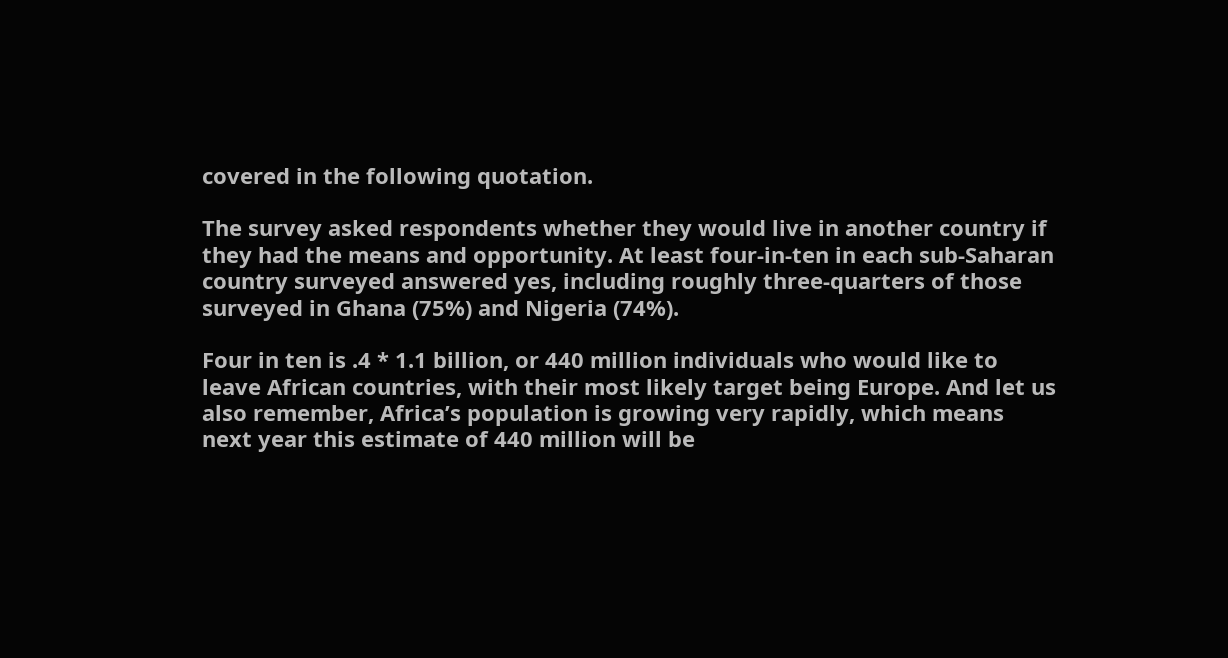covered in the following quotation.

The survey asked respondents whether they would live in another country if they had the means and opportunity. At least four-in-ten in each sub-Saharan country surveyed answered yes, including roughly three-quarters of those surveyed in Ghana (75%) and Nigeria (74%).

Four in ten is .4 * 1.1 billion, or 440 million individuals who would like to leave African countries, with their most likely target being Europe. And let us also remember, Africa’s population is growing very rapidly, which means next year this estimate of 440 million will be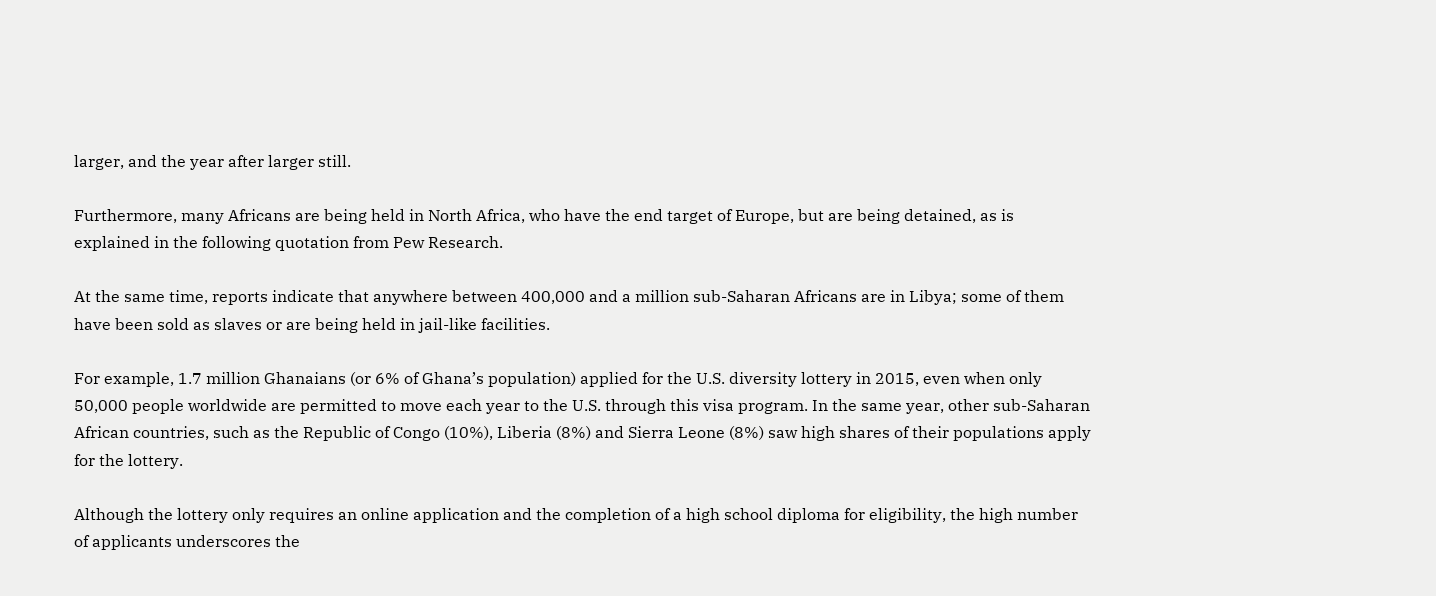larger, and the year after larger still.

Furthermore, many Africans are being held in North Africa, who have the end target of Europe, but are being detained, as is explained in the following quotation from Pew Research.

At the same time, reports indicate that anywhere between 400,000 and a million sub-Saharan Africans are in Libya; some of them have been sold as slaves or are being held in jail-like facilities.

For example, 1.7 million Ghanaians (or 6% of Ghana’s population) applied for the U.S. diversity lottery in 2015, even when only 50,000 people worldwide are permitted to move each year to the U.S. through this visa program. In the same year, other sub-Saharan African countries, such as the Republic of Congo (10%), Liberia (8%) and Sierra Leone (8%) saw high shares of their populations apply for the lottery.

Although the lottery only requires an online application and the completion of a high school diploma for eligibility, the high number of applicants underscores the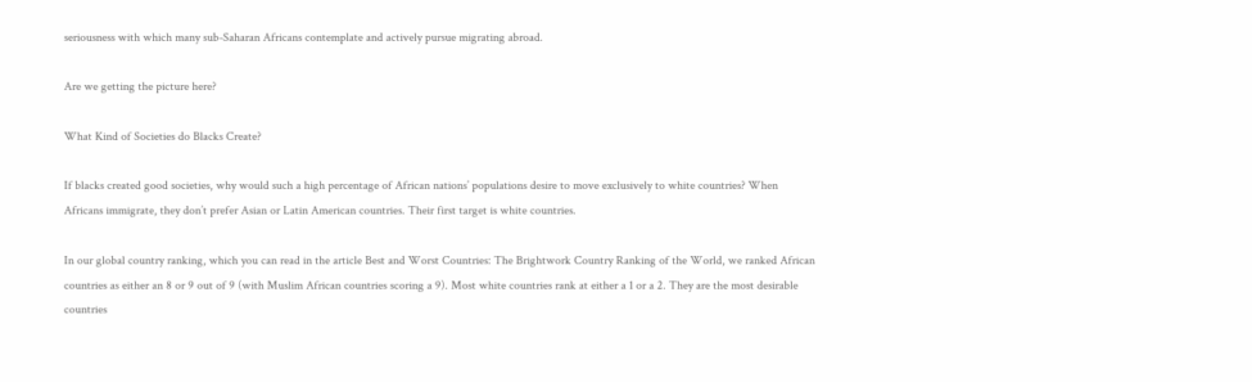seriousness with which many sub-Saharan Africans contemplate and actively pursue migrating abroad.

Are we getting the picture here?

What Kind of Societies do Blacks Create?

If blacks created good societies, why would such a high percentage of African nations’ populations desire to move exclusively to white countries? When Africans immigrate, they don’t prefer Asian or Latin American countries. Their first target is white countries.

In our global country ranking, which you can read in the article Best and Worst Countries: The Brightwork Country Ranking of the World, we ranked African countries as either an 8 or 9 out of 9 (with Muslim African countries scoring a 9). Most white countries rank at either a 1 or a 2. They are the most desirable countries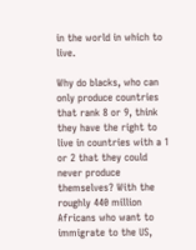in the world in which to live.

Why do blacks, who can only produce countries that rank 8 or 9, think they have the right to live in countries with a 1 or 2 that they could never produce themselves? With the roughly 440 million Africans who want to immigrate to the US,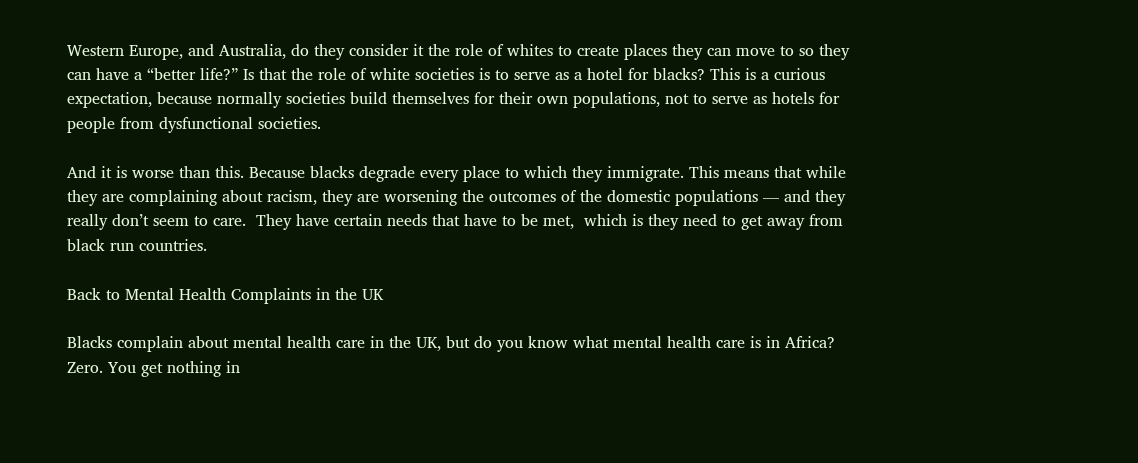Western Europe, and Australia, do they consider it the role of whites to create places they can move to so they can have a “better life?” Is that the role of white societies is to serve as a hotel for blacks? This is a curious expectation, because normally societies build themselves for their own populations, not to serve as hotels for people from dysfunctional societies.

And it is worse than this. Because blacks degrade every place to which they immigrate. This means that while they are complaining about racism, they are worsening the outcomes of the domestic populations — and they really don’t seem to care.  They have certain needs that have to be met,  which is they need to get away from black run countries.

Back to Mental Health Complaints in the UK

Blacks complain about mental health care in the UK, but do you know what mental health care is in Africa? Zero. You get nothing in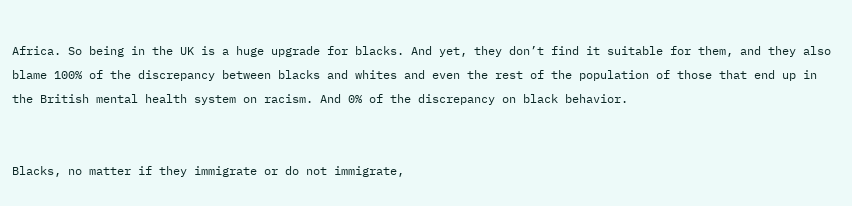Africa. So being in the UK is a huge upgrade for blacks. And yet, they don’t find it suitable for them, and they also blame 100% of the discrepancy between blacks and whites and even the rest of the population of those that end up in the British mental health system on racism. And 0% of the discrepancy on black behavior.


Blacks, no matter if they immigrate or do not immigrate,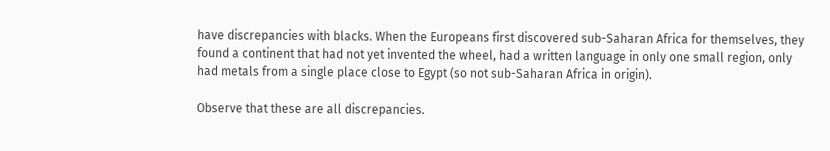have discrepancies with blacks. When the Europeans first discovered sub-Saharan Africa for themselves, they found a continent that had not yet invented the wheel, had a written language in only one small region, only had metals from a single place close to Egypt (so not sub-Saharan Africa in origin).

Observe that these are all discrepancies.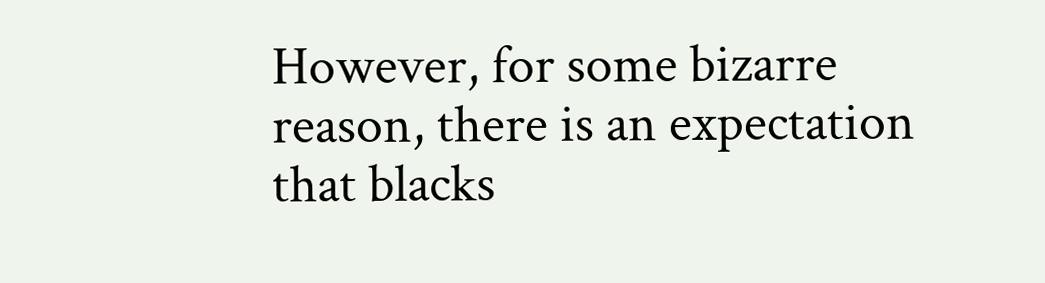However, for some bizarre reason, there is an expectation that blacks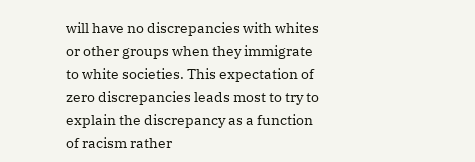will have no discrepancies with whites or other groups when they immigrate to white societies. This expectation of zero discrepancies leads most to try to explain the discrepancy as a function of racism rather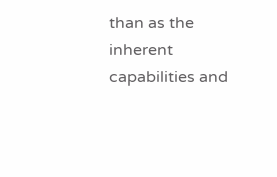than as the inherent capabilities and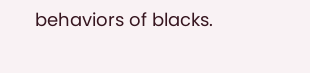behaviors of blacks.